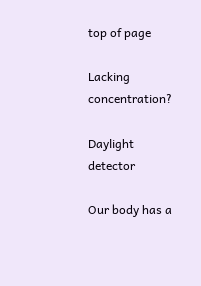top of page

Lacking concentration?

Daylight detector

Our body has a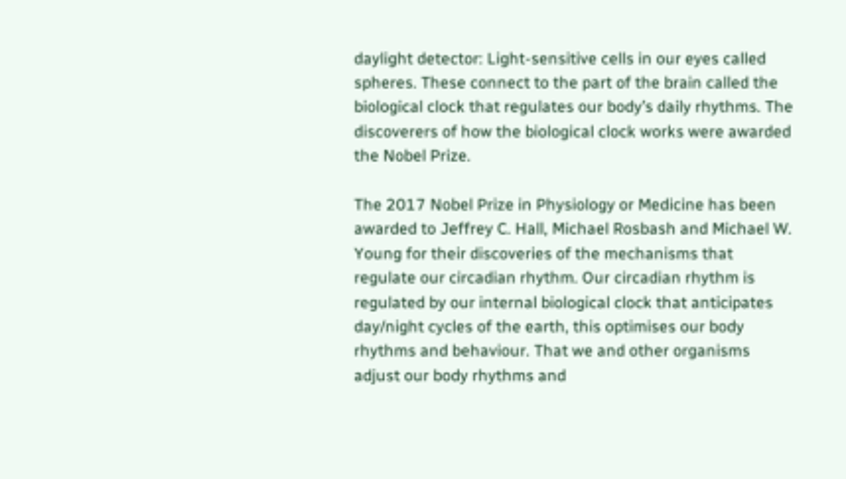daylight detector: Light-sensitive cells in our eyes called spheres. These connect to the part of the brain called the biological clock that regulates our body’s daily rhythms. The discoverers of how the biological clock works were awarded the Nobel Prize.

The 2017 Nobel Prize in Physiology or Medicine has been awarded to Jeffrey C. Hall, Michael Rosbash and Michael W. Young for their discoveries of the mechanisms that regulate our circadian rhythm. Our circadian rhythm is regulated by our internal biological clock that anticipates day/night cycles of the earth, this optimises our body rhythms and behaviour. That we and other organisms adjust our body rhythms and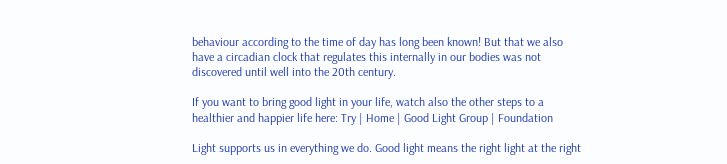behaviour according to the time of day has long been known! But that we also have a circadian clock that regulates this internally in our bodies was not discovered until well into the 20th century.

If you want to bring good light in your life, watch also the other steps to a healthier and happier life here: Try | Home | Good Light Group | Foundation

Light supports us in everything we do. Good light means the right light at the right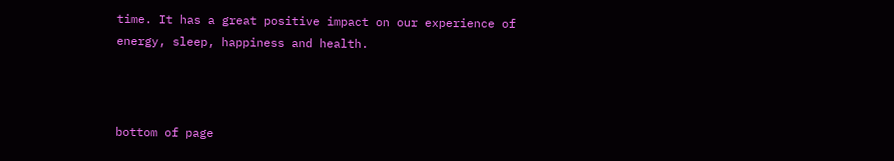time. It has a great positive impact on our experience of energy, sleep, happiness and health.



bottom of page